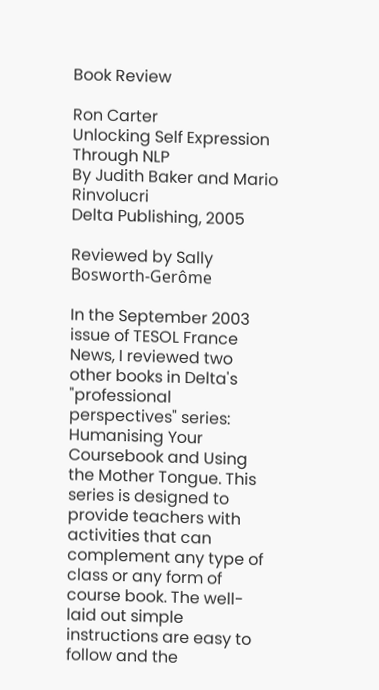Book Review

Ron Carter
Unlocking Self Expression Through NLP
By Judith Baker and Mario Rinvolucri
Delta Publishing, 2005

Reviewed by Sally Bosworth-Gerôme

In the September 2003 issue of TESOL France News, I reviewed two other books in Delta's "professional perspectives" series: Humanising Your Coursebook and Using the Mother Tongue. This series is designed to provide teachers with activities that can complement any type of class or any form of course book. The well-laid out simple instructions are easy to follow and the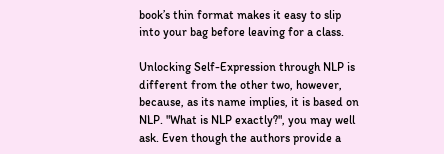book’s thin format makes it easy to slip into your bag before leaving for a class.

Unlocking Self-Expression through NLP is different from the other two, however, because, as its name implies, it is based on NLP. "What is NLP exactly?", you may well ask. Even though the authors provide a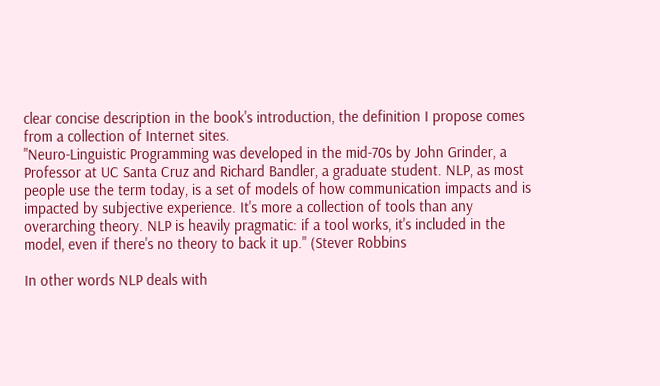clear concise description in the book's introduction, the definition I propose comes from a collection of Internet sites.
"Neuro-Linguistic Programming was developed in the mid-70s by John Grinder, a Professor at UC Santa Cruz and Richard Bandler, a graduate student. NLP, as most people use the term today, is a set of models of how communication impacts and is impacted by subjective experience. It's more a collection of tools than any overarching theory. NLP is heavily pragmatic: if a tool works, it's included in the model, even if there's no theory to back it up." (Stever Robbins

In other words NLP deals with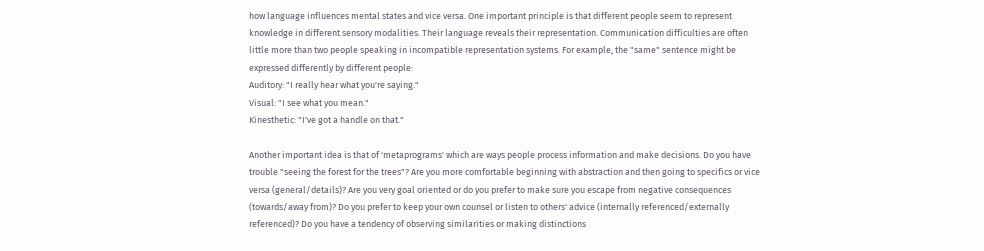how language influences mental states and vice versa. One important principle is that different people seem to represent knowledge in different sensory modalities. Their language reveals their representation. Communication difficulties are often little more than two people speaking in incompatible representation systems. For example, the "same" sentence might be expressed differently by different people:
Auditory: "I really hear what you're saying."
Visual: "I see what you mean."
Kinesthetic: "I've got a handle on that."

Another important idea is that of 'metaprograms' which are ways people process information and make decisions. Do you have trouble "seeing the forest for the trees"? Are you more comfortable beginning with abstraction and then going to specifics or vice versa (general/details)? Are you very goal oriented or do you prefer to make sure you escape from negative consequences (towards/away from)? Do you prefer to keep your own counsel or listen to others' advice (internally referenced/externally referenced)? Do you have a tendency of observing similarities or making distinctions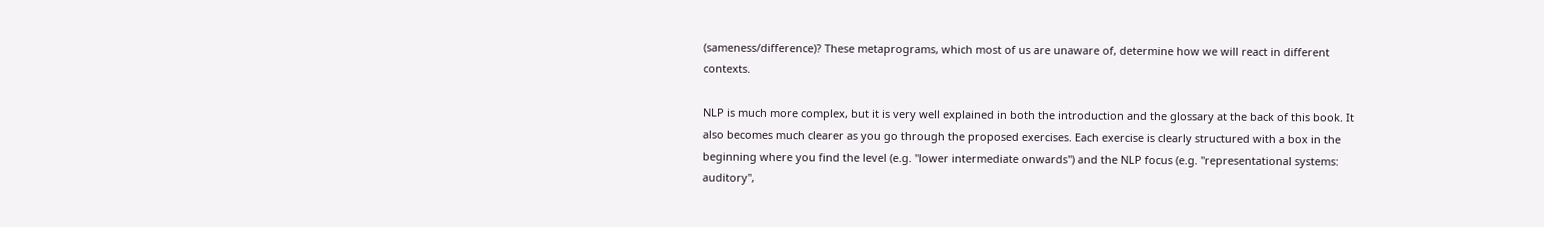(sameness/difference)? These metaprograms, which most of us are unaware of, determine how we will react in different contexts.

NLP is much more complex, but it is very well explained in both the introduction and the glossary at the back of this book. It also becomes much clearer as you go through the proposed exercises. Each exercise is clearly structured with a box in the beginning where you find the level (e.g. "lower intermediate onwards") and the NLP focus (e.g. "representational systems: auditory",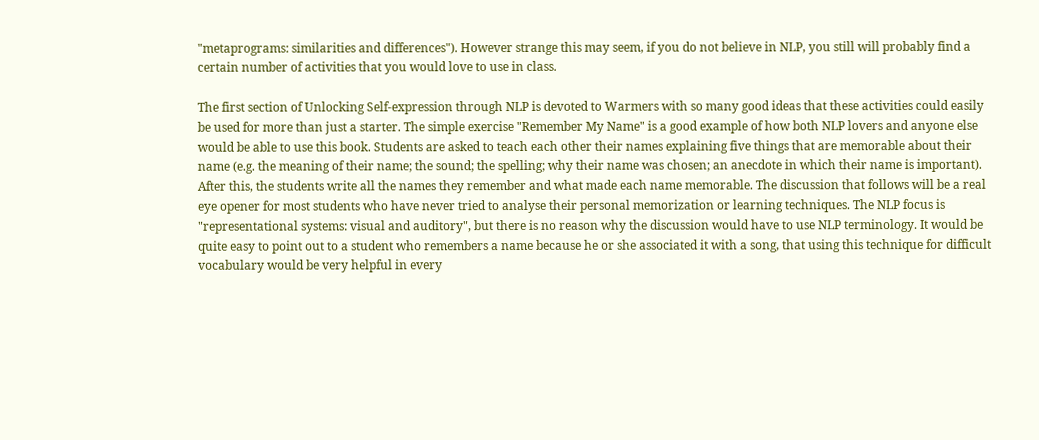"metaprograms: similarities and differences"). However strange this may seem, if you do not believe in NLP, you still will probably find a certain number of activities that you would love to use in class.

The first section of Unlocking Self-expression through NLP is devoted to Warmers with so many good ideas that these activities could easily be used for more than just a starter. The simple exercise "Remember My Name" is a good example of how both NLP lovers and anyone else would be able to use this book. Students are asked to teach each other their names explaining five things that are memorable about their name (e.g. the meaning of their name; the sound; the spelling; why their name was chosen; an anecdote in which their name is important). After this, the students write all the names they remember and what made each name memorable. The discussion that follows will be a real eye opener for most students who have never tried to analyse their personal memorization or learning techniques. The NLP focus is "representational systems: visual and auditory", but there is no reason why the discussion would have to use NLP terminology. It would be quite easy to point out to a student who remembers a name because he or she associated it with a song, that using this technique for difficult vocabulary would be very helpful in every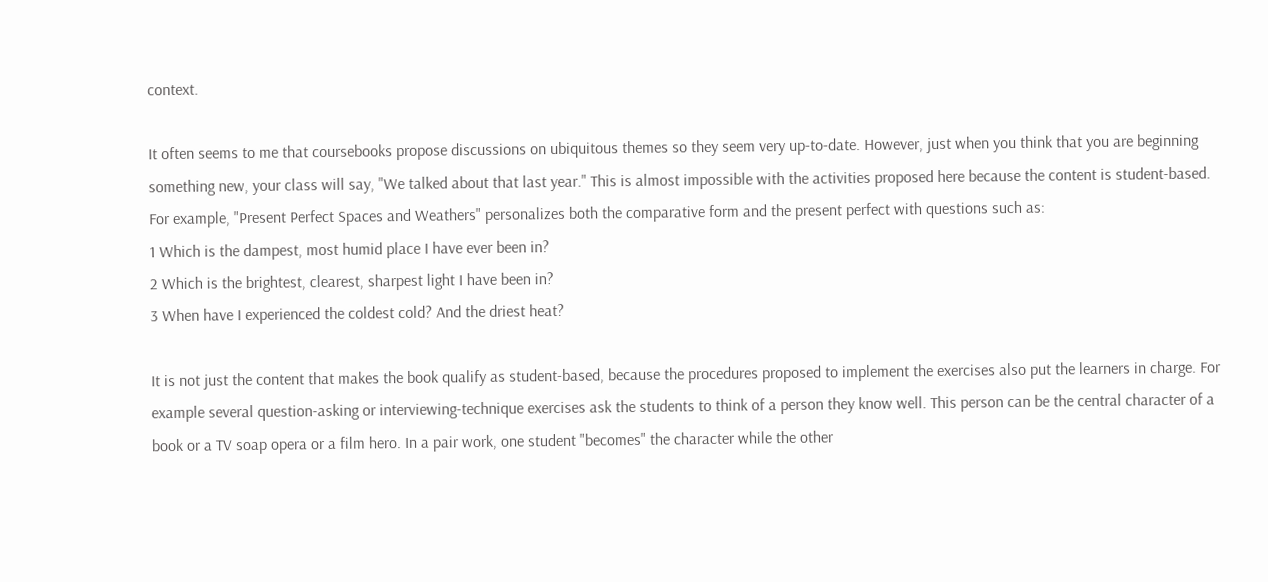context.

It often seems to me that coursebooks propose discussions on ubiquitous themes so they seem very up-to-date. However, just when you think that you are beginning something new, your class will say, "We talked about that last year." This is almost impossible with the activities proposed here because the content is student-based. For example, "Present Perfect Spaces and Weathers" personalizes both the comparative form and the present perfect with questions such as:
1 Which is the dampest, most humid place I have ever been in?
2 Which is the brightest, clearest, sharpest light I have been in?
3 When have I experienced the coldest cold? And the driest heat?

It is not just the content that makes the book qualify as student-based, because the procedures proposed to implement the exercises also put the learners in charge. For example several question-asking or interviewing-technique exercises ask the students to think of a person they know well. This person can be the central character of a book or a TV soap opera or a film hero. In a pair work, one student "becomes" the character while the other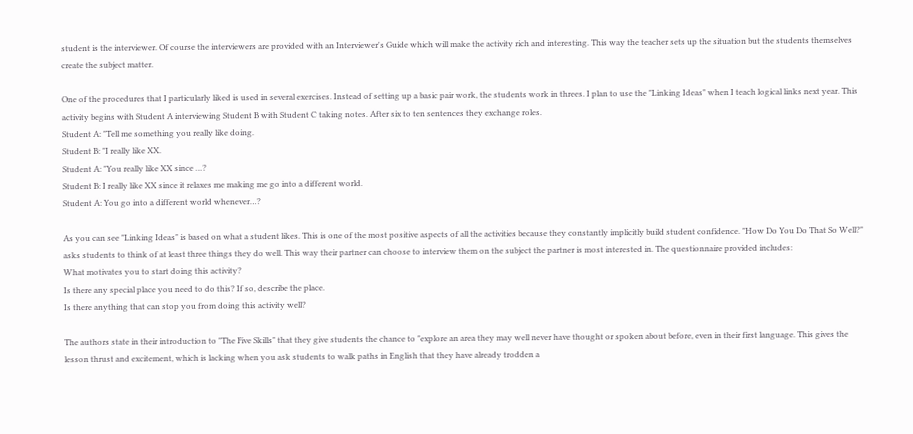student is the interviewer. Of course the interviewers are provided with an Interviewer's Guide which will make the activity rich and interesting. This way the teacher sets up the situation but the students themselves create the subject matter.

One of the procedures that I particularly liked is used in several exercises. Instead of setting up a basic pair work, the students work in threes. I plan to use the "Linking Ideas" when I teach logical links next year. This activity begins with Student A interviewing Student B with Student C taking notes. After six to ten sentences they exchange roles.
Student A: "Tell me something you really like doing.
Student B: "I really like XX.
Student A: "You really like XX since …?
Student B: I really like XX since it relaxes me making me go into a different world.
Student A: You go into a different world whenever…?

As you can see "Linking Ideas" is based on what a student likes. This is one of the most positive aspects of all the activities because they constantly implicitly build student confidence. "How Do You Do That So Well?" asks students to think of at least three things they do well. This way their partner can choose to interview them on the subject the partner is most interested in. The questionnaire provided includes:
What motivates you to start doing this activity?
Is there any special place you need to do this? If so, describe the place.
Is there anything that can stop you from doing this activity well?

The authors state in their introduction to "The Five Skills" that they give students the chance to "explore an area they may well never have thought or spoken about before, even in their first language. This gives the lesson thrust and excitement, which is lacking when you ask students to walk paths in English that they have already trodden a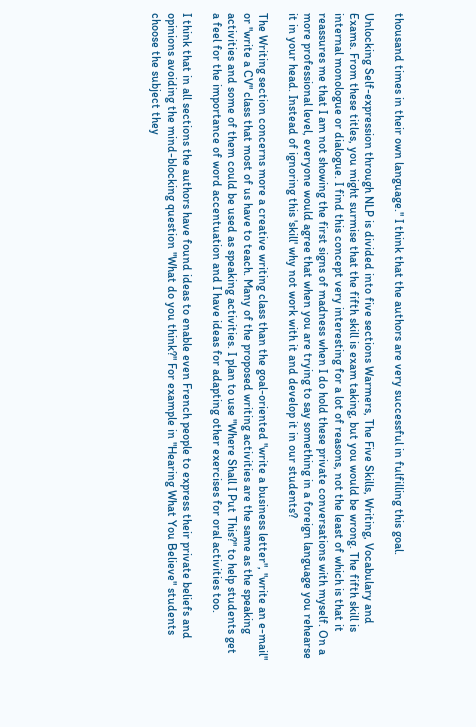thousand times in their own language." I think that the authors are very successful in fulfilling this goal.

Unlocking Self-expression through NLP is divided into five sections Warmers, The Five Skills, Writing, Vocabulary and Exams. From these titles, you might surmise that the fifth skill is exam taking, but you would be wrong. The fifth skill is internal monologue or dialogue. I find this concept very interesting for a lot of reasons, not the least of which is that it reassures me that I am not showing the first signs of madness when I do hold these private conversations with myself. On a more professional level, everyone would agree that when you are trying to say something in a foreign language you rehearse it in your head. Instead of ignoring this 'skill' why not work with it and develop it in our students?

The Writing section concerns more a creative writing class than the goal-oriented "write a business letter", "write an e-mail" or "write a CV" class that most of us have to teach. Many of the proposed writing activities are the same as the speaking activities and some of them could be used as speaking activities. I plan to use "Where Shall I Put This?" to help students get a feel for the importance of word accentuation and I have ideas for adapting other exercises for oral activities too.

I think that in all sections the authors have found ideas to enable even French people to express their private beliefs and opinions avoiding the mind-blocking question "What do you think?" For example in "Hearing What You Believe" students choose the subject they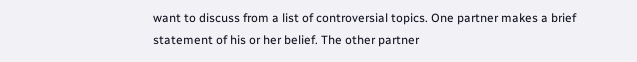want to discuss from a list of controversial topics. One partner makes a brief statement of his or her belief. The other partner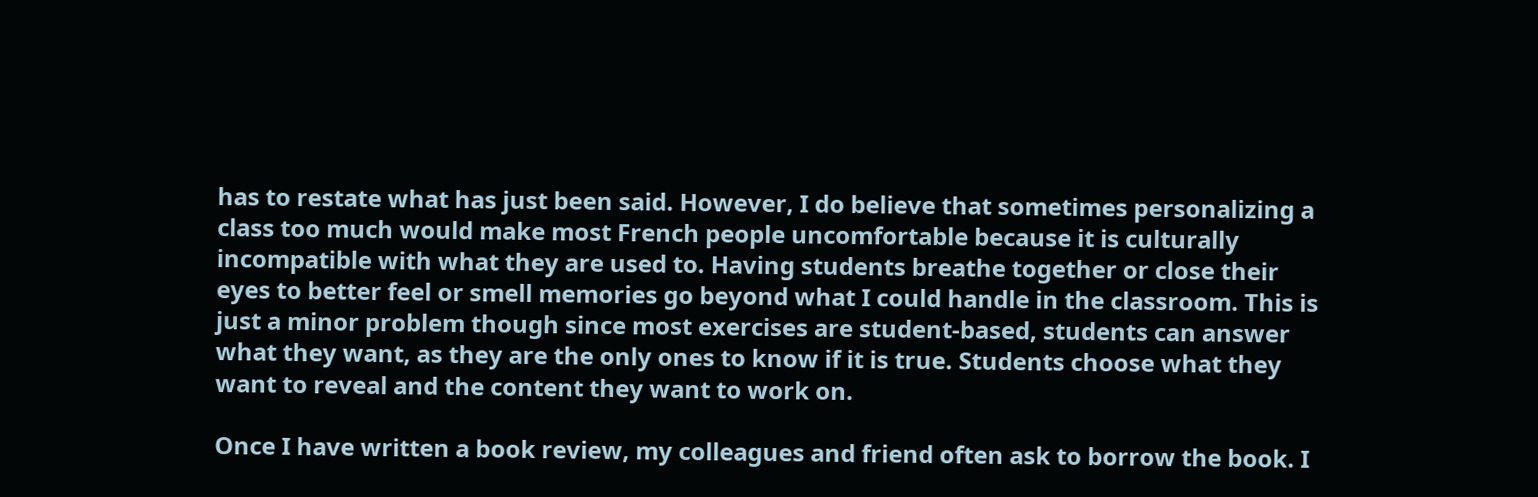has to restate what has just been said. However, I do believe that sometimes personalizing a class too much would make most French people uncomfortable because it is culturally incompatible with what they are used to. Having students breathe together or close their eyes to better feel or smell memories go beyond what I could handle in the classroom. This is just a minor problem though since most exercises are student-based, students can answer what they want, as they are the only ones to know if it is true. Students choose what they want to reveal and the content they want to work on.

Once I have written a book review, my colleagues and friend often ask to borrow the book. I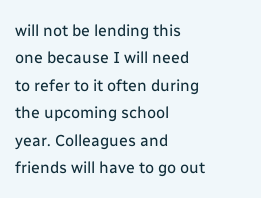will not be lending this one because I will need to refer to it often during the upcoming school year. Colleagues and friends will have to go out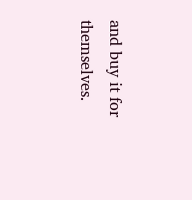and buy it for themselves.